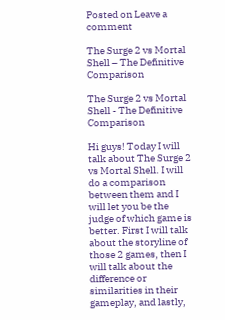Posted on Leave a comment

The Surge 2 vs Mortal Shell – The Definitive Comparison

The Surge 2 vs Mortal Shell - The Definitive Comparison

Hi guys! Today I will talk about The Surge 2 vs Mortal Shell. I will do a comparison between them and I will let you be the judge of which game is better. First I will talk about the storyline of those 2 games, then I will talk about the difference or similarities in their gameplay, and lastly,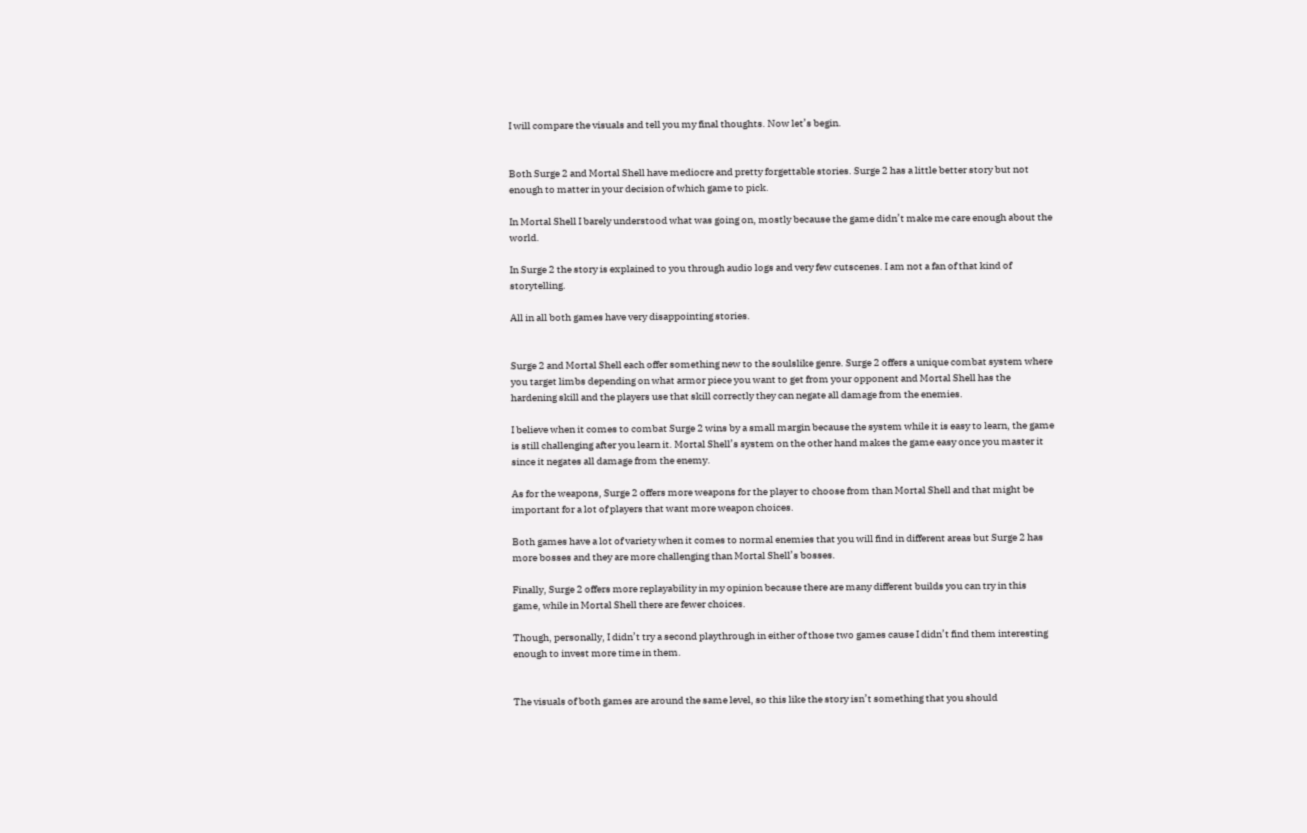I will compare the visuals and tell you my final thoughts. Now let’s begin.


Both Surge 2 and Mortal Shell have mediocre and pretty forgettable stories. Surge 2 has a little better story but not enough to matter in your decision of which game to pick.

In Mortal Shell I barely understood what was going on, mostly because the game didn’t make me care enough about the world.

In Surge 2 the story is explained to you through audio logs and very few cutscenes. I am not a fan of that kind of storytelling.

All in all both games have very disappointing stories.


Surge 2 and Mortal Shell each offer something new to the soulslike genre. Surge 2 offers a unique combat system where you target limbs depending on what armor piece you want to get from your opponent and Mortal Shell has the hardening skill and the players use that skill correctly they can negate all damage from the enemies.

I believe when it comes to combat Surge 2 wins by a small margin because the system while it is easy to learn, the game is still challenging after you learn it. Mortal Shell’s system on the other hand makes the game easy once you master it since it negates all damage from the enemy.

As for the weapons, Surge 2 offers more weapons for the player to choose from than Mortal Shell and that might be important for a lot of players that want more weapon choices.

Both games have a lot of variety when it comes to normal enemies that you will find in different areas but Surge 2 has more bosses and they are more challenging than Mortal Shell’s bosses.

Finally, Surge 2 offers more replayability in my opinion because there are many different builds you can try in this game, while in Mortal Shell there are fewer choices.

Though, personally, I didn’t try a second playthrough in either of those two games cause I didn’t find them interesting enough to invest more time in them.


The visuals of both games are around the same level, so this like the story isn’t something that you should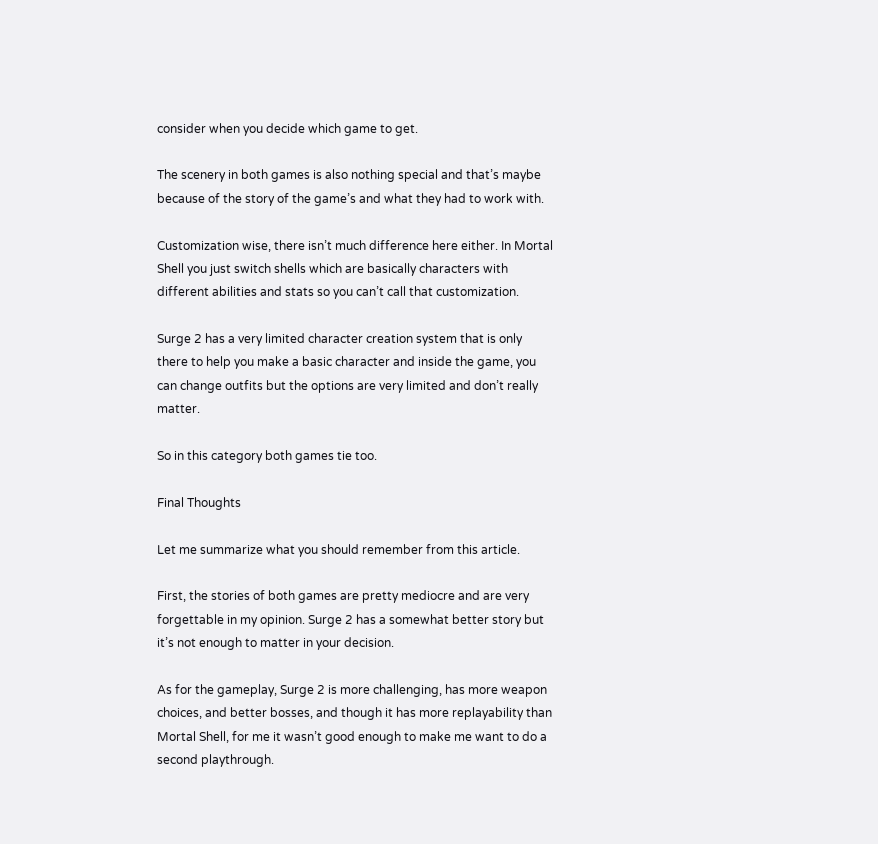consider when you decide which game to get.

The scenery in both games is also nothing special and that’s maybe because of the story of the game’s and what they had to work with.

Customization wise, there isn’t much difference here either. In Mortal Shell you just switch shells which are basically characters with different abilities and stats so you can’t call that customization.

Surge 2 has a very limited character creation system that is only there to help you make a basic character and inside the game, you can change outfits but the options are very limited and don’t really matter.

So in this category both games tie too.

Final Thoughts

Let me summarize what you should remember from this article.

First, the stories of both games are pretty mediocre and are very forgettable in my opinion. Surge 2 has a somewhat better story but it’s not enough to matter in your decision.

As for the gameplay, Surge 2 is more challenging, has more weapon choices, and better bosses, and though it has more replayability than Mortal Shell, for me it wasn’t good enough to make me want to do a second playthrough.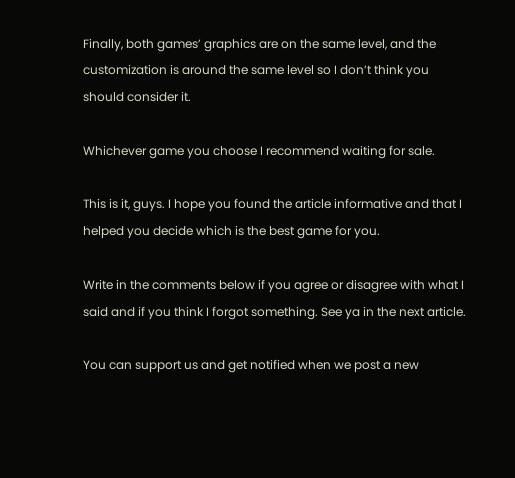Finally, both games’ graphics are on the same level, and the customization is around the same level so I don’t think you should consider it.

Whichever game you choose I recommend waiting for sale.

This is it, guys. I hope you found the article informative and that I helped you decide which is the best game for you.

Write in the comments below if you agree or disagree with what I said and if you think I forgot something. See ya in the next article.

You can support us and get notified when we post a new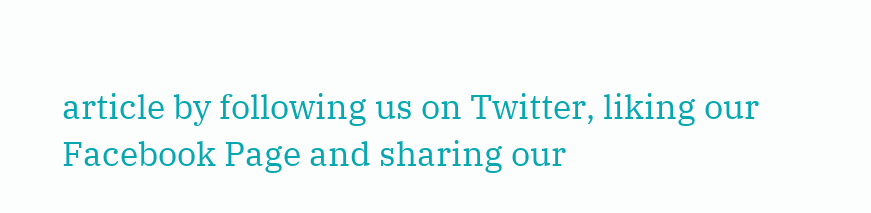article by following us on Twitter, liking our Facebook Page and sharing our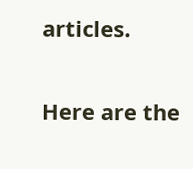articles.

Here are the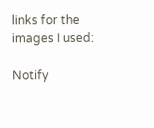links for the images I used:

Notify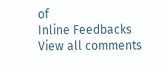of
Inline Feedbacks
View all comments